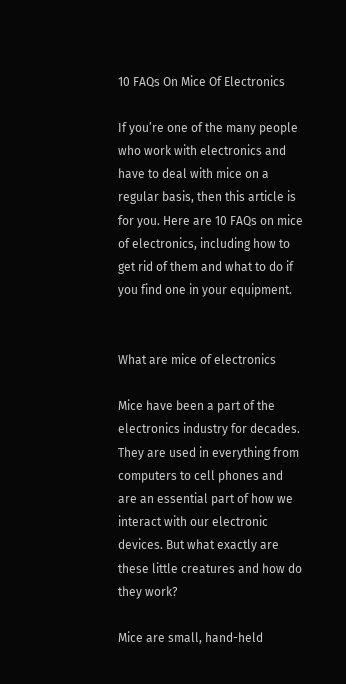10 FAQs On Mice Of Electronics

If you’re one of the many people who work with electronics and have to deal with mice on a regular basis, then this article is for you. Here are 10 FAQs on mice of electronics, including how to get rid of them and what to do if you find one in your equipment.


What are mice of electronics

Mice have been a part of the electronics industry for decades. They are used in everything from computers to cell phones and are an essential part of how we interact with our electronic devices. But what exactly are these little creatures and how do they work?

Mice are small, hand-held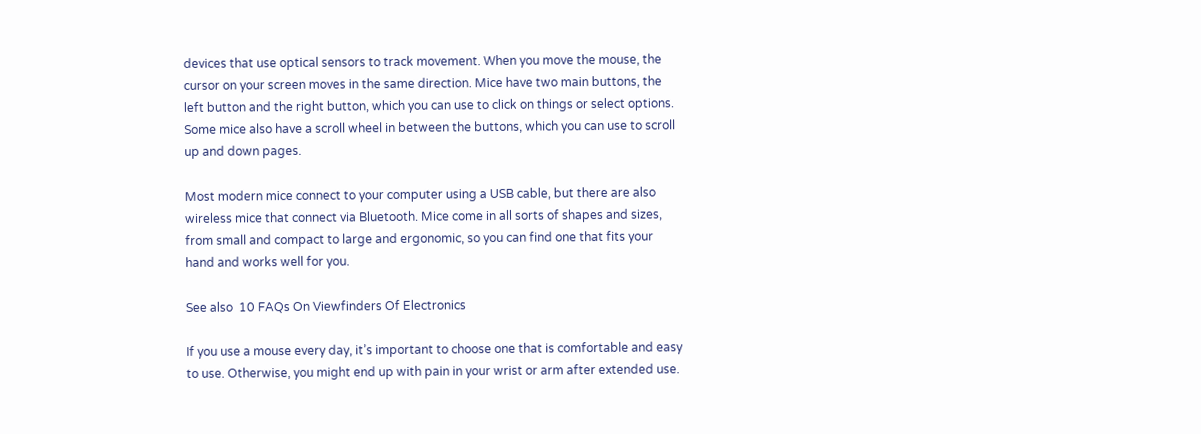devices that use optical sensors to track movement. When you move the mouse, the cursor on your screen moves in the same direction. Mice have two main buttons, the left button and the right button, which you can use to click on things or select options. Some mice also have a scroll wheel in between the buttons, which you can use to scroll up and down pages.

Most modern mice connect to your computer using a USB cable, but there are also wireless mice that connect via Bluetooth. Mice come in all sorts of shapes and sizes, from small and compact to large and ergonomic, so you can find one that fits your hand and works well for you.

See also  10 FAQs On Viewfinders Of Electronics

If you use a mouse every day, it’s important to choose one that is comfortable and easy to use. Otherwise, you might end up with pain in your wrist or arm after extended use.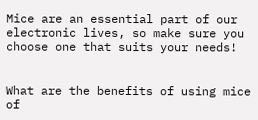Mice are an essential part of our electronic lives, so make sure you choose one that suits your needs!


What are the benefits of using mice of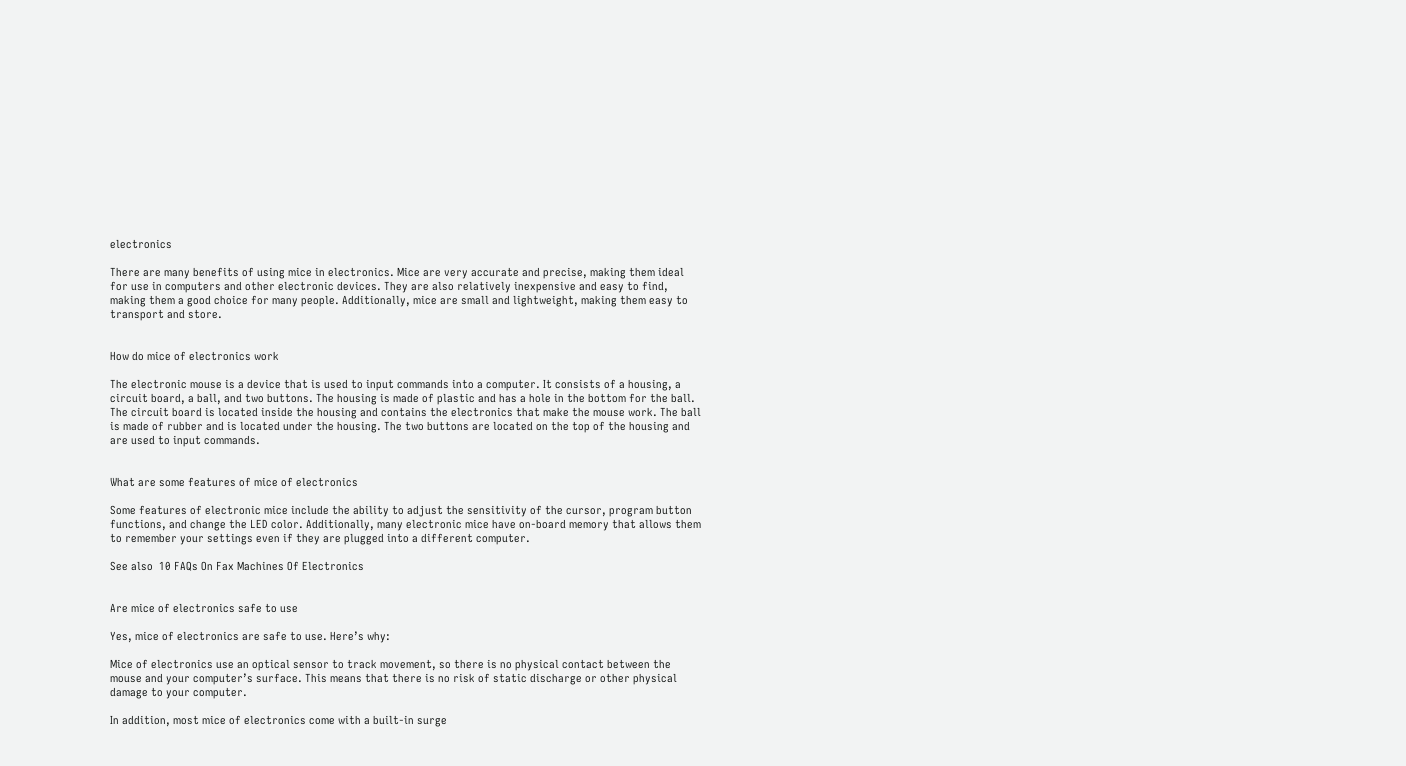electronics

There are many benefits of using mice in electronics. Mice are very accurate and precise, making them ideal for use in computers and other electronic devices. They are also relatively inexpensive and easy to find, making them a good choice for many people. Additionally, mice are small and lightweight, making them easy to transport and store.


How do mice of electronics work

The electronic mouse is a device that is used to input commands into a computer. It consists of a housing, a circuit board, a ball, and two buttons. The housing is made of plastic and has a hole in the bottom for the ball. The circuit board is located inside the housing and contains the electronics that make the mouse work. The ball is made of rubber and is located under the housing. The two buttons are located on the top of the housing and are used to input commands.


What are some features of mice of electronics

Some features of electronic mice include the ability to adjust the sensitivity of the cursor, program button functions, and change the LED color. Additionally, many electronic mice have on-board memory that allows them to remember your settings even if they are plugged into a different computer.

See also  10 FAQs On Fax Machines Of Electronics


Are mice of electronics safe to use

Yes, mice of electronics are safe to use. Here’s why:

Mice of electronics use an optical sensor to track movement, so there is no physical contact between the mouse and your computer’s surface. This means that there is no risk of static discharge or other physical damage to your computer.

In addition, most mice of electronics come with a built-in surge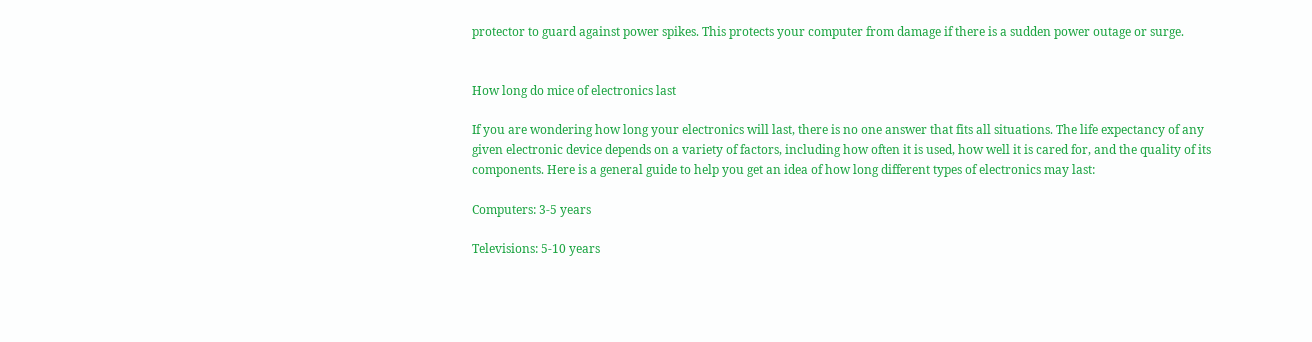protector to guard against power spikes. This protects your computer from damage if there is a sudden power outage or surge.


How long do mice of electronics last

If you are wondering how long your electronics will last, there is no one answer that fits all situations. The life expectancy of any given electronic device depends on a variety of factors, including how often it is used, how well it is cared for, and the quality of its components. Here is a general guide to help you get an idea of how long different types of electronics may last:

Computers: 3-5 years

Televisions: 5-10 years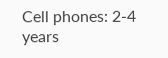Cell phones: 2-4 years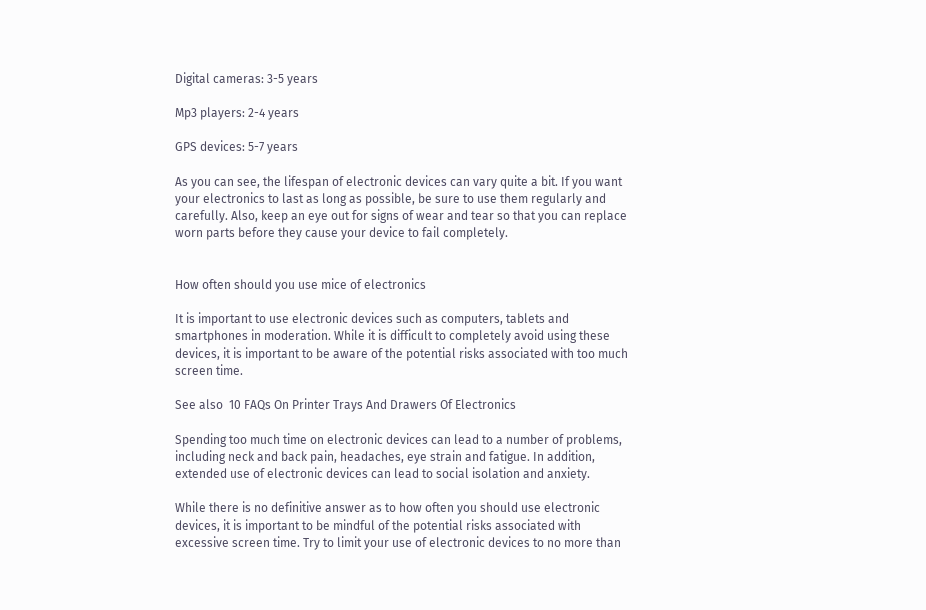Digital cameras: 3-5 years

Mp3 players: 2-4 years

GPS devices: 5-7 years

As you can see, the lifespan of electronic devices can vary quite a bit. If you want your electronics to last as long as possible, be sure to use them regularly and carefully. Also, keep an eye out for signs of wear and tear so that you can replace worn parts before they cause your device to fail completely.


How often should you use mice of electronics

It is important to use electronic devices such as computers, tablets and smartphones in moderation. While it is difficult to completely avoid using these devices, it is important to be aware of the potential risks associated with too much screen time.

See also  10 FAQs On Printer Trays And Drawers Of Electronics

Spending too much time on electronic devices can lead to a number of problems, including neck and back pain, headaches, eye strain and fatigue. In addition, extended use of electronic devices can lead to social isolation and anxiety.

While there is no definitive answer as to how often you should use electronic devices, it is important to be mindful of the potential risks associated with excessive screen time. Try to limit your use of electronic devices to no more than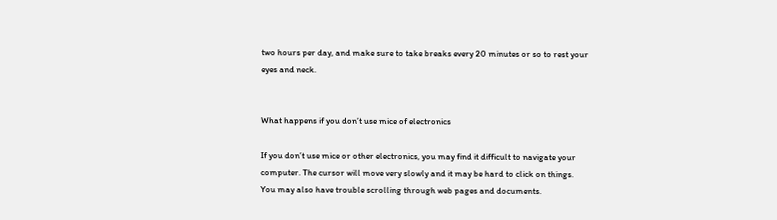two hours per day, and make sure to take breaks every 20 minutes or so to rest your eyes and neck.


What happens if you don’t use mice of electronics

If you don’t use mice or other electronics, you may find it difficult to navigate your computer. The cursor will move very slowly and it may be hard to click on things. You may also have trouble scrolling through web pages and documents.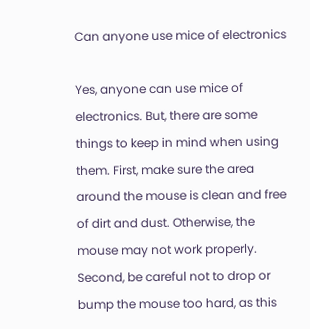Can anyone use mice of electronics

Yes, anyone can use mice of electronics. But, there are some things to keep in mind when using them. First, make sure the area around the mouse is clean and free of dirt and dust. Otherwise, the mouse may not work properly. Second, be careful not to drop or bump the mouse too hard, as this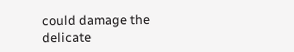could damage the delicate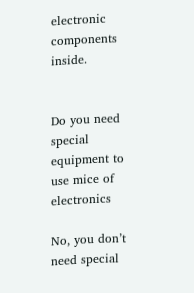electronic components inside.


Do you need special equipment to use mice of electronics

No, you don’t need special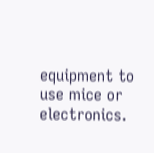equipment to use mice or electronics.